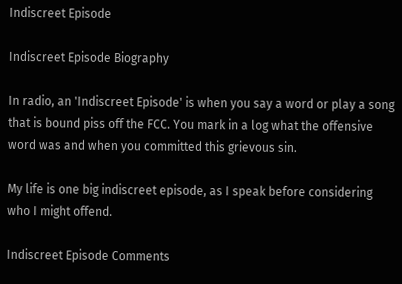Indiscreet Episode

Indiscreet Episode Biography

In radio, an 'Indiscreet Episode' is when you say a word or play a song that is bound piss off the FCC. You mark in a log what the offensive word was and when you committed this grievous sin.

My life is one big indiscreet episode, as I speak before considering who I might offend.

Indiscreet Episode Comments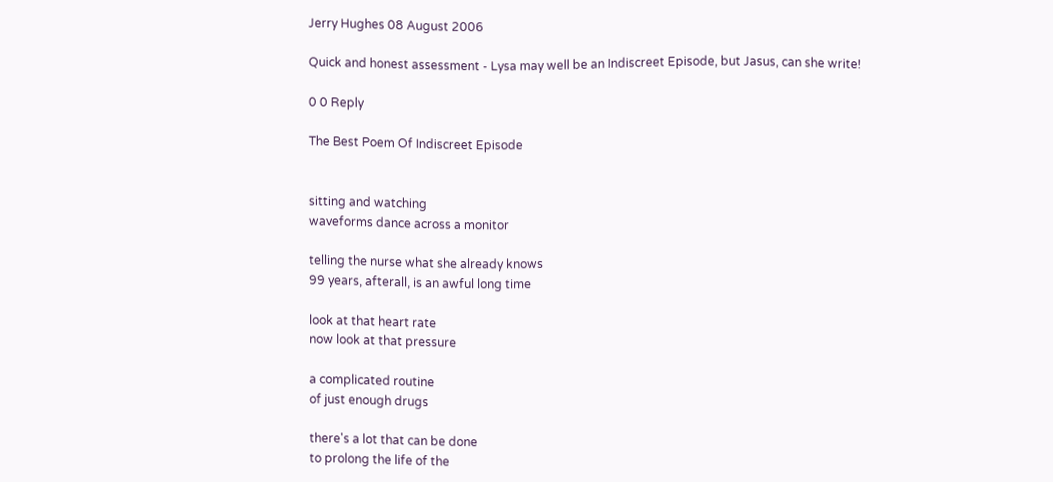Jerry Hughes 08 August 2006

Quick and honest assessment - Lysa may well be an Indiscreet Episode, but Jasus, can she write!

0 0 Reply

The Best Poem Of Indiscreet Episode


sitting and watching
waveforms dance across a monitor

telling the nurse what she already knows
99 years, afterall, is an awful long time

look at that heart rate
now look at that pressure

a complicated routine
of just enough drugs

there's a lot that can be done
to prolong the life of the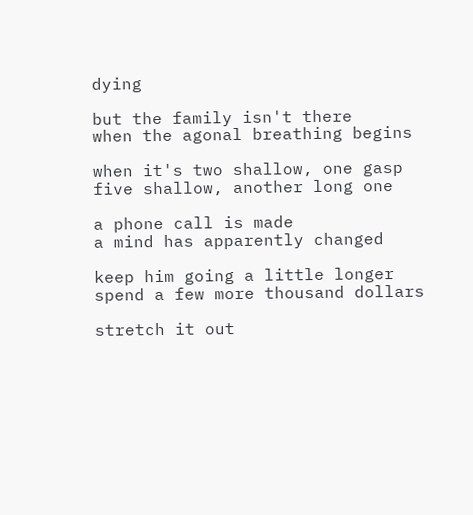dying

but the family isn't there
when the agonal breathing begins

when it's two shallow, one gasp
five shallow, another long one

a phone call is made
a mind has apparently changed

keep him going a little longer
spend a few more thousand dollars

stretch it out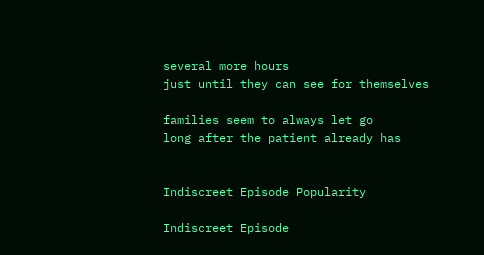several more hours
just until they can see for themselves

families seem to always let go
long after the patient already has


Indiscreet Episode Popularity

Indiscreet Episode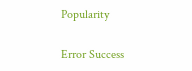Popularity

Error Success